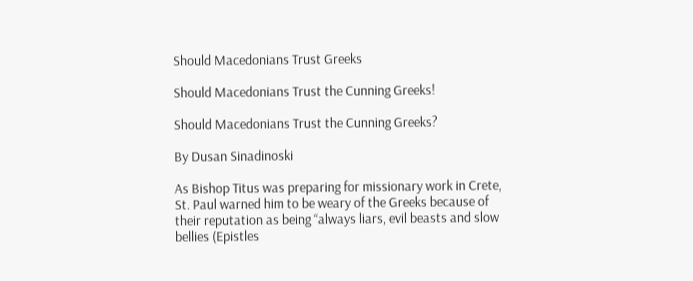Should Macedonians Trust Greeks

Should Macedonians Trust the Cunning Greeks!

Should Macedonians Trust the Cunning Greeks?

By Dusan Sinadinoski

As Bishop Titus was preparing for missionary work in Crete, St. Paul warned him to be weary of the Greeks because of their reputation as being “always liars, evil beasts and slow bellies (Epistles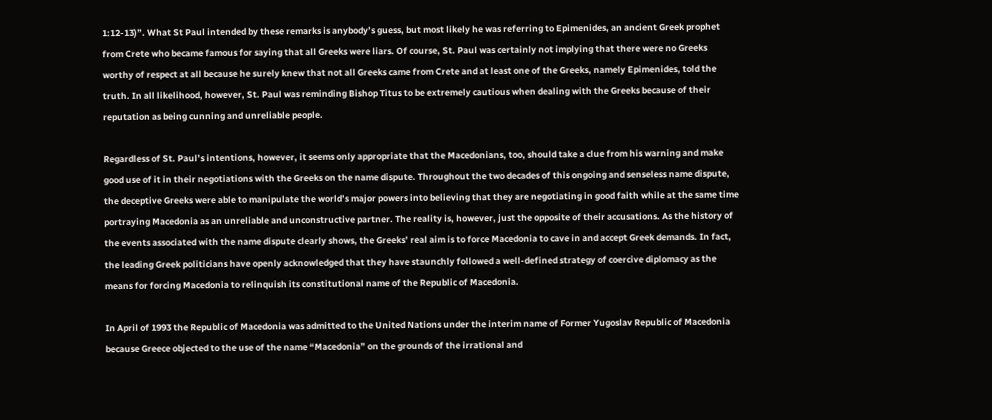1:12-13)”. What St Paul intended by these remarks is anybody’s guess, but most likely he was referring to Epimenides, an ancient Greek prophet from Crete who became famous for saying that all Greeks were liars. Of course, St. Paul was certainly not implying that there were no Greeks worthy of respect at all because he surely knew that not all Greeks came from Crete and at least one of the Greeks, namely Epimenides, told the truth. In all likelihood, however, St. Paul was reminding Bishop Titus to be extremely cautious when dealing with the Greeks because of their reputation as being cunning and unreliable people.

Regardless of St. Paul’s intentions, however, it seems only appropriate that the Macedonians, too, should take a clue from his warning and make good use of it in their negotiations with the Greeks on the name dispute. Throughout the two decades of this ongoing and senseless name dispute, the deceptive Greeks were able to manipulate the world’s major powers into believing that they are negotiating in good faith while at the same time portraying Macedonia as an unreliable and unconstructive partner. The reality is, however, just the opposite of their accusations. As the history of the events associated with the name dispute clearly shows, the Greeks’ real aim is to force Macedonia to cave in and accept Greek demands. In fact, the leading Greek politicians have openly acknowledged that they have staunchly followed a well-defined strategy of coercive diplomacy as the means for forcing Macedonia to relinquish its constitutional name of the Republic of Macedonia.

In April of 1993 the Republic of Macedonia was admitted to the United Nations under the interim name of Former Yugoslav Republic of Macedonia because Greece objected to the use of the name “Macedonia” on the grounds of the irrational and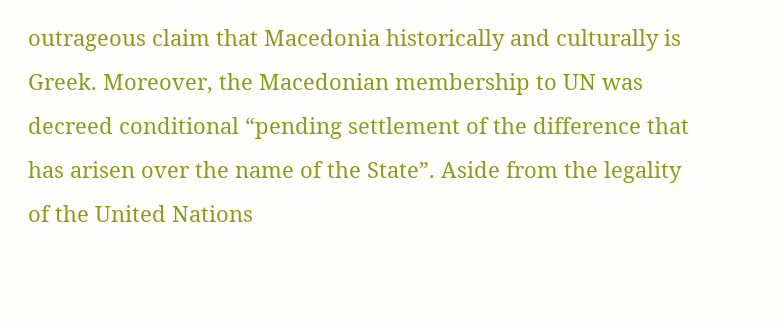outrageous claim that Macedonia historically and culturally is Greek. Moreover, the Macedonian membership to UN was decreed conditional “pending settlement of the difference that has arisen over the name of the State”. Aside from the legality of the United Nations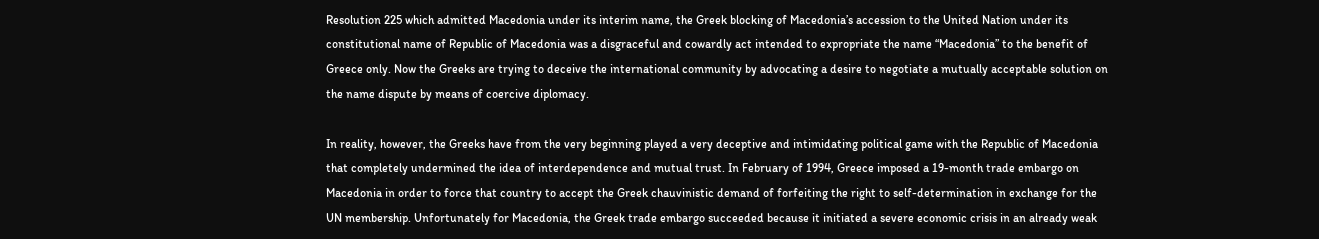Resolution 225 which admitted Macedonia under its interim name, the Greek blocking of Macedonia’s accession to the United Nation under its constitutional name of Republic of Macedonia was a disgraceful and cowardly act intended to expropriate the name “Macedonia” to the benefit of Greece only. Now the Greeks are trying to deceive the international community by advocating a desire to negotiate a mutually acceptable solution on the name dispute by means of coercive diplomacy.

In reality, however, the Greeks have from the very beginning played a very deceptive and intimidating political game with the Republic of Macedonia that completely undermined the idea of interdependence and mutual trust. In February of 1994, Greece imposed a 19-month trade embargo on Macedonia in order to force that country to accept the Greek chauvinistic demand of forfeiting the right to self-determination in exchange for the UN membership. Unfortunately for Macedonia, the Greek trade embargo succeeded because it initiated a severe economic crisis in an already weak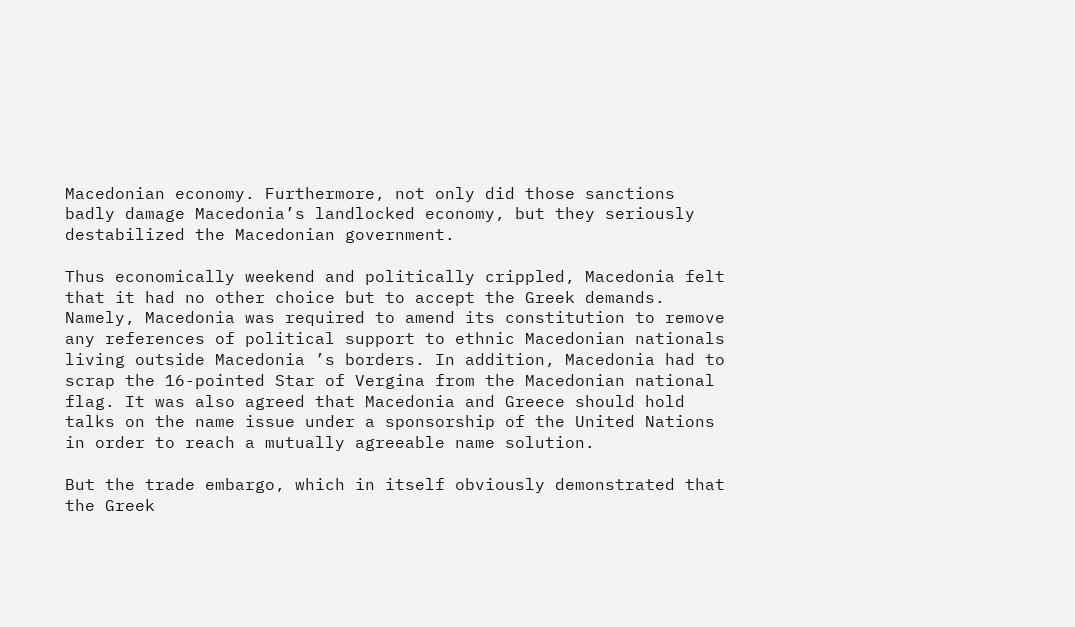Macedonian economy. Furthermore, not only did those sanctions badly damage Macedonia’s landlocked economy, but they seriously destabilized the Macedonian government.

Thus economically weekend and politically crippled, Macedonia felt that it had no other choice but to accept the Greek demands. Namely, Macedonia was required to amend its constitution to remove any references of political support to ethnic Macedonian nationals living outside Macedonia ’s borders. In addition, Macedonia had to scrap the 16-pointed Star of Vergina from the Macedonian national flag. It was also agreed that Macedonia and Greece should hold talks on the name issue under a sponsorship of the United Nations in order to reach a mutually agreeable name solution.

But the trade embargo, which in itself obviously demonstrated that the Greek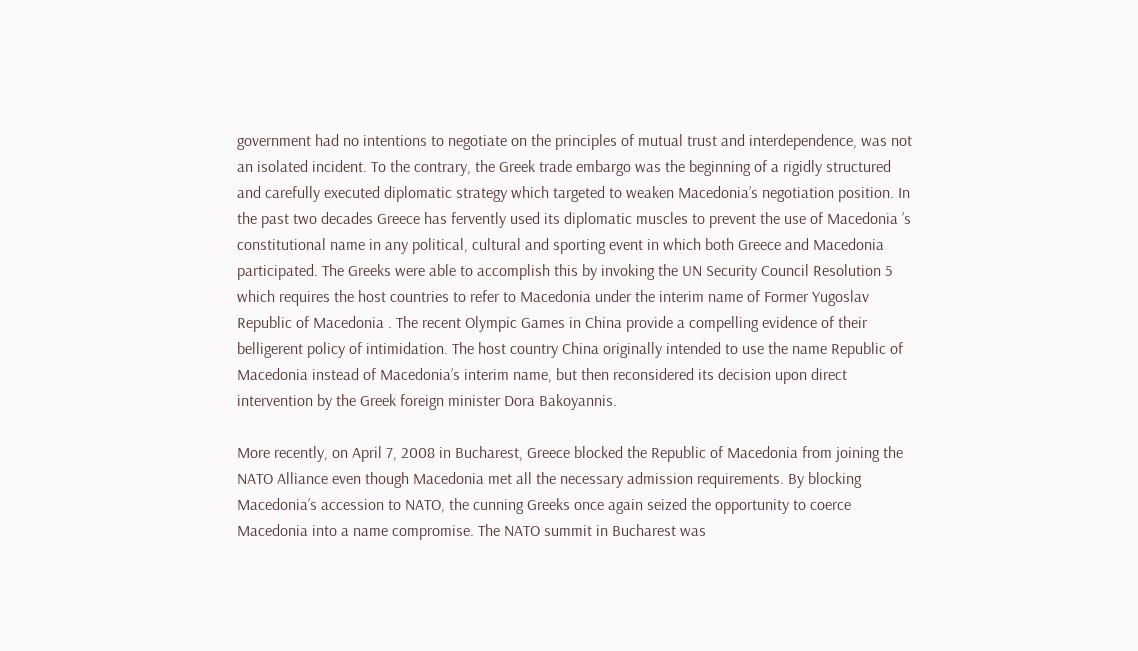government had no intentions to negotiate on the principles of mutual trust and interdependence, was not an isolated incident. To the contrary, the Greek trade embargo was the beginning of a rigidly structured and carefully executed diplomatic strategy which targeted to weaken Macedonia’s negotiation position. In the past two decades Greece has fervently used its diplomatic muscles to prevent the use of Macedonia ’s constitutional name in any political, cultural and sporting event in which both Greece and Macedonia participated. The Greeks were able to accomplish this by invoking the UN Security Council Resolution 5 which requires the host countries to refer to Macedonia under the interim name of Former Yugoslav Republic of Macedonia . The recent Olympic Games in China provide a compelling evidence of their belligerent policy of intimidation. The host country China originally intended to use the name Republic of Macedonia instead of Macedonia’s interim name, but then reconsidered its decision upon direct intervention by the Greek foreign minister Dora Bakoyannis.

More recently, on April 7, 2008 in Bucharest, Greece blocked the Republic of Macedonia from joining the NATO Alliance even though Macedonia met all the necessary admission requirements. By blocking Macedonia’s accession to NATO, the cunning Greeks once again seized the opportunity to coerce Macedonia into a name compromise. The NATO summit in Bucharest was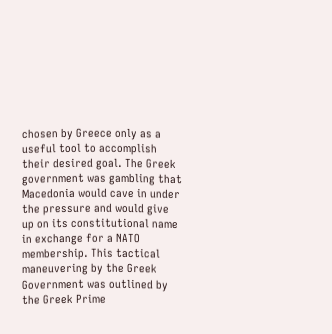chosen by Greece only as a useful tool to accomplish their desired goal. The Greek government was gambling that Macedonia would cave in under the pressure and would give up on its constitutional name in exchange for a NATO membership. This tactical maneuvering by the Greek Government was outlined by the Greek Prime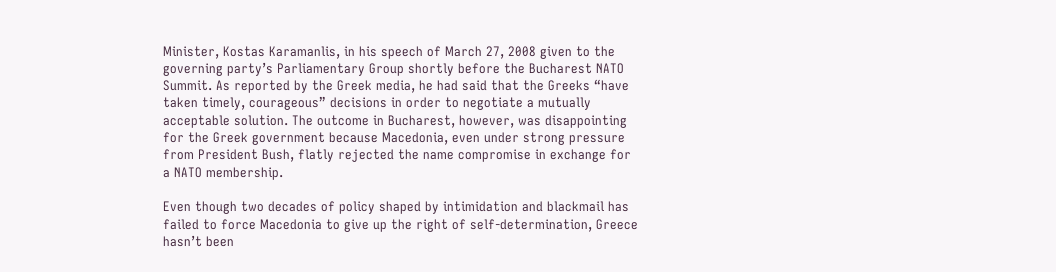Minister, Kostas Karamanlis, in his speech of March 27, 2008 given to the governing party’s Parliamentary Group shortly before the Bucharest NATO Summit. As reported by the Greek media, he had said that the Greeks “have taken timely, courageous” decisions in order to negotiate a mutually acceptable solution. The outcome in Bucharest, however, was disappointing for the Greek government because Macedonia, even under strong pressure from President Bush, flatly rejected the name compromise in exchange for a NATO membership.

Even though two decades of policy shaped by intimidation and blackmail has failed to force Macedonia to give up the right of self-determination, Greece hasn’t been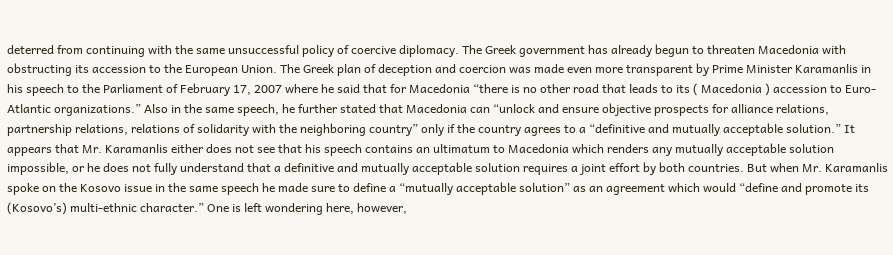deterred from continuing with the same unsuccessful policy of coercive diplomacy. The Greek government has already begun to threaten Macedonia with obstructing its accession to the European Union. The Greek plan of deception and coercion was made even more transparent by Prime Minister Karamanlis in his speech to the Parliament of February 17, 2007 where he said that for Macedonia “there is no other road that leads to its ( Macedonia ) accession to Euro-Atlantic organizations.” Also in the same speech, he further stated that Macedonia can “unlock and ensure objective prospects for alliance relations, partnership relations, relations of solidarity with the neighboring country” only if the country agrees to a “definitive and mutually acceptable solution.” It appears that Mr. Karamanlis either does not see that his speech contains an ultimatum to Macedonia which renders any mutually acceptable solution impossible, or he does not fully understand that a definitive and mutually acceptable solution requires a joint effort by both countries. But when Mr. Karamanlis spoke on the Kosovo issue in the same speech he made sure to define a “mutually acceptable solution” as an agreement which would “define and promote its (Kosovo’s) multi-ethnic character.” One is left wondering here, however,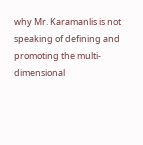why Mr. Karamanlis is not speaking of defining and promoting the multi-dimensional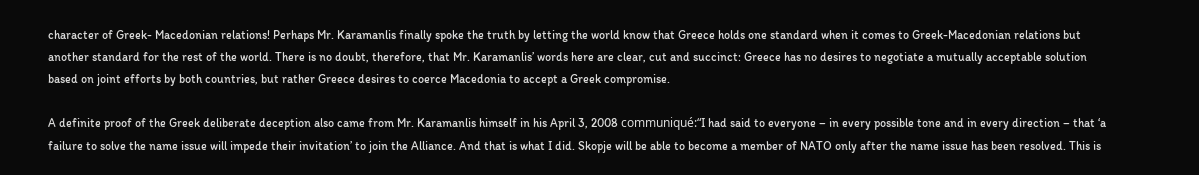character of Greek- Macedonian relations! Perhaps Mr. Karamanlis finally spoke the truth by letting the world know that Greece holds one standard when it comes to Greek-Macedonian relations but another standard for the rest of the world. There is no doubt, therefore, that Mr. Karamanlis’ words here are clear, cut and succinct: Greece has no desires to negotiate a mutually acceptable solution based on joint efforts by both countries, but rather Greece desires to coerce Macedonia to accept a Greek compromise.

A definite proof of the Greek deliberate deception also came from Mr. Karamanlis himself in his April 3, 2008 communiqué:“I had said to everyone – in every possible tone and in every direction – that ‘a failure to solve the name issue will impede their invitation’ to join the Alliance. And that is what I did. Skopje will be able to become a member of NATO only after the name issue has been resolved. This is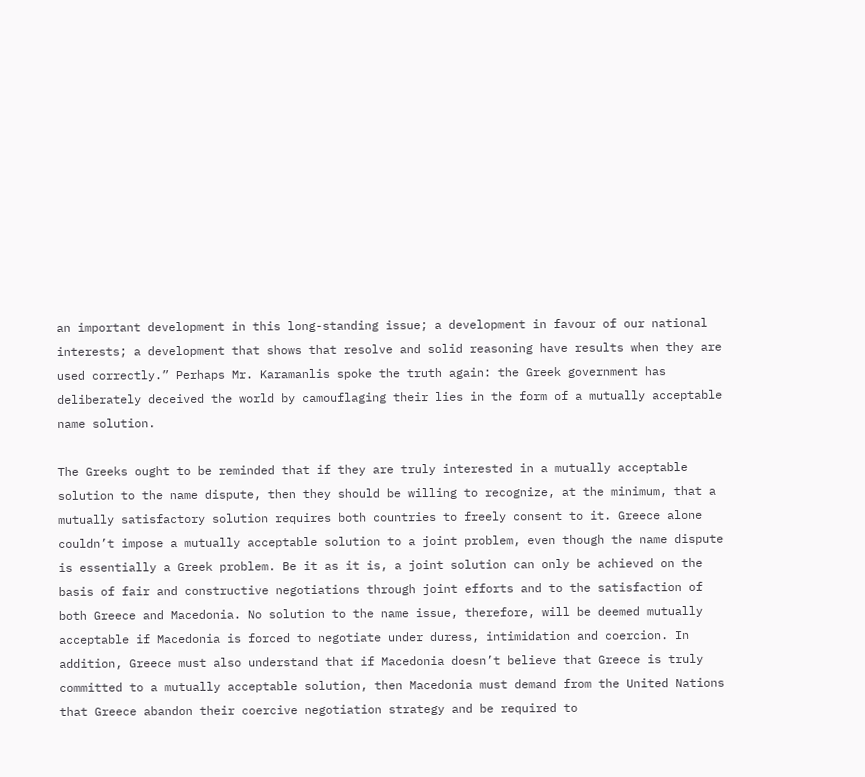an important development in this long-standing issue; a development in favour of our national interests; a development that shows that resolve and solid reasoning have results when they are used correctly.” Perhaps Mr. Karamanlis spoke the truth again: the Greek government has deliberately deceived the world by camouflaging their lies in the form of a mutually acceptable name solution.

The Greeks ought to be reminded that if they are truly interested in a mutually acceptable solution to the name dispute, then they should be willing to recognize, at the minimum, that a mutually satisfactory solution requires both countries to freely consent to it. Greece alone couldn’t impose a mutually acceptable solution to a joint problem, even though the name dispute is essentially a Greek problem. Be it as it is, a joint solution can only be achieved on the basis of fair and constructive negotiations through joint efforts and to the satisfaction of both Greece and Macedonia. No solution to the name issue, therefore, will be deemed mutually acceptable if Macedonia is forced to negotiate under duress, intimidation and coercion. In addition, Greece must also understand that if Macedonia doesn’t believe that Greece is truly committed to a mutually acceptable solution, then Macedonia must demand from the United Nations that Greece abandon their coercive negotiation strategy and be required to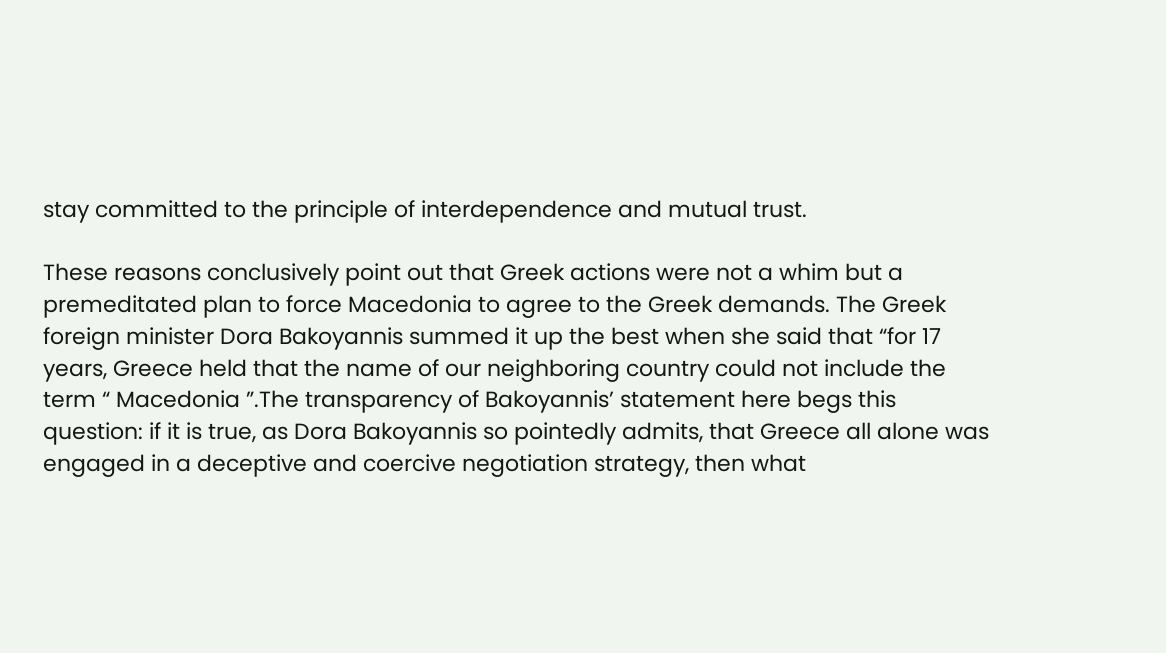stay committed to the principle of interdependence and mutual trust.

These reasons conclusively point out that Greek actions were not a whim but a premeditated plan to force Macedonia to agree to the Greek demands. The Greek foreign minister Dora Bakoyannis summed it up the best when she said that “for 17 years, Greece held that the name of our neighboring country could not include the term “ Macedonia ”.The transparency of Bakoyannis’ statement here begs this question: if it is true, as Dora Bakoyannis so pointedly admits, that Greece all alone was engaged in a deceptive and coercive negotiation strategy, then what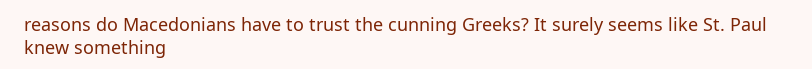reasons do Macedonians have to trust the cunning Greeks? It surely seems like St. Paul knew something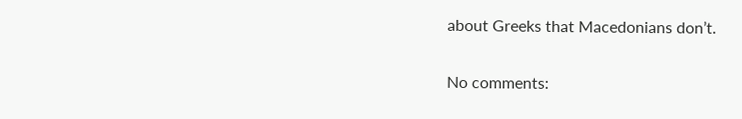about Greeks that Macedonians don’t.

No comments: